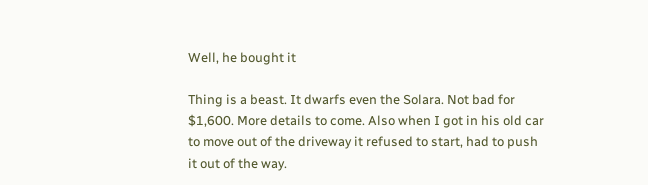Well, he bought it

Thing is a beast. It dwarfs even the Solara. Not bad for $1,600. More details to come. Also when I got in his old car to move out of the driveway it refused to start, had to push it out of the way.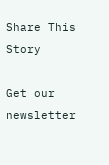Share This Story

Get our newsletter